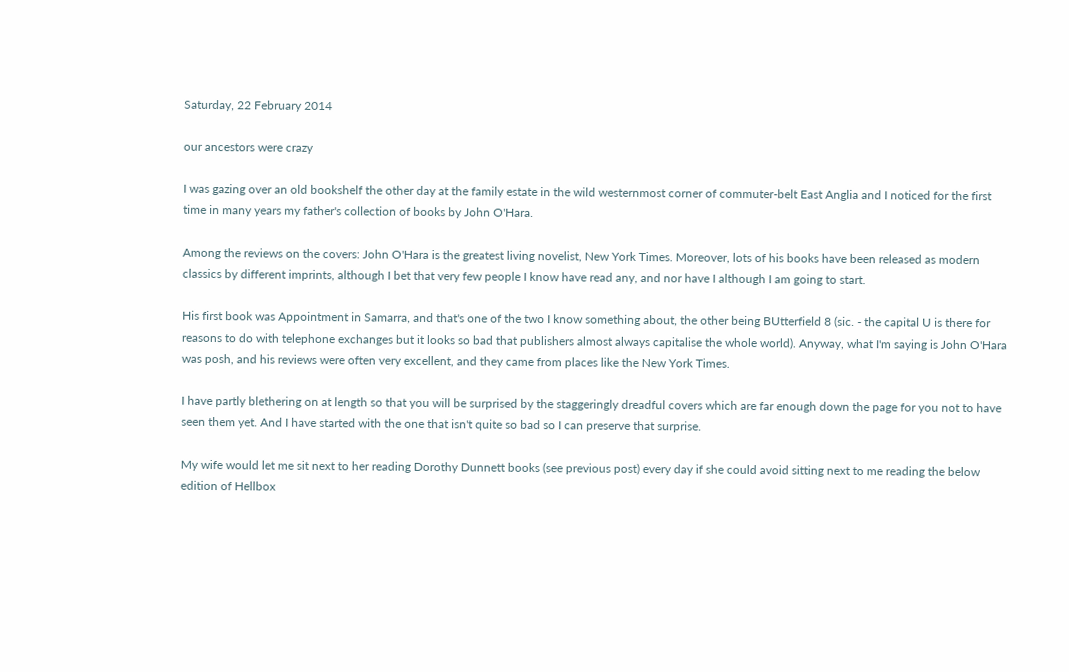Saturday, 22 February 2014

our ancestors were crazy

I was gazing over an old bookshelf the other day at the family estate in the wild westernmost corner of commuter-belt East Anglia and I noticed for the first time in many years my father's collection of books by John O'Hara.

Among the reviews on the covers: John O'Hara is the greatest living novelist, New York Times. Moreover, lots of his books have been released as modern classics by different imprints, although I bet that very few people I know have read any, and nor have I although I am going to start.

His first book was Appointment in Samarra, and that's one of the two I know something about, the other being BUtterfield 8 (sic. - the capital U is there for reasons to do with telephone exchanges but it looks so bad that publishers almost always capitalise the whole world). Anyway, what I'm saying is John O'Hara was posh, and his reviews were often very excellent, and they came from places like the New York Times.

I have partly blethering on at length so that you will be surprised by the staggeringly dreadful covers which are far enough down the page for you not to have seen them yet. And I have started with the one that isn't quite so bad so I can preserve that surprise.

My wife would let me sit next to her reading Dorothy Dunnett books (see previous post) every day if she could avoid sitting next to me reading the below edition of Hellbox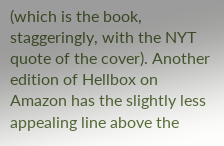(which is the book, staggeringly, with the NYT quote of the cover). Another edition of Hellbox on Amazon has the slightly less appealing line above the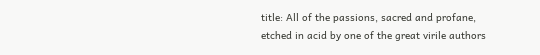title: All of the passions, sacred and profane, etched in acid by one of the great virile authors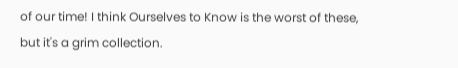of our time! I think Ourselves to Know is the worst of these, but it's a grim collection.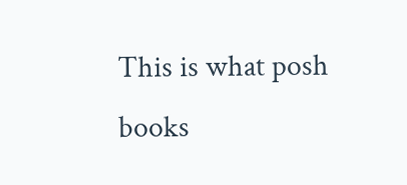This is what posh books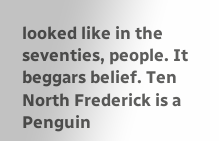looked like in the seventies, people. It beggars belief. Ten North Frederick is a Penguin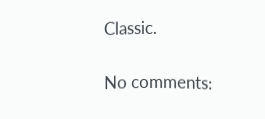Classic.

No comments: